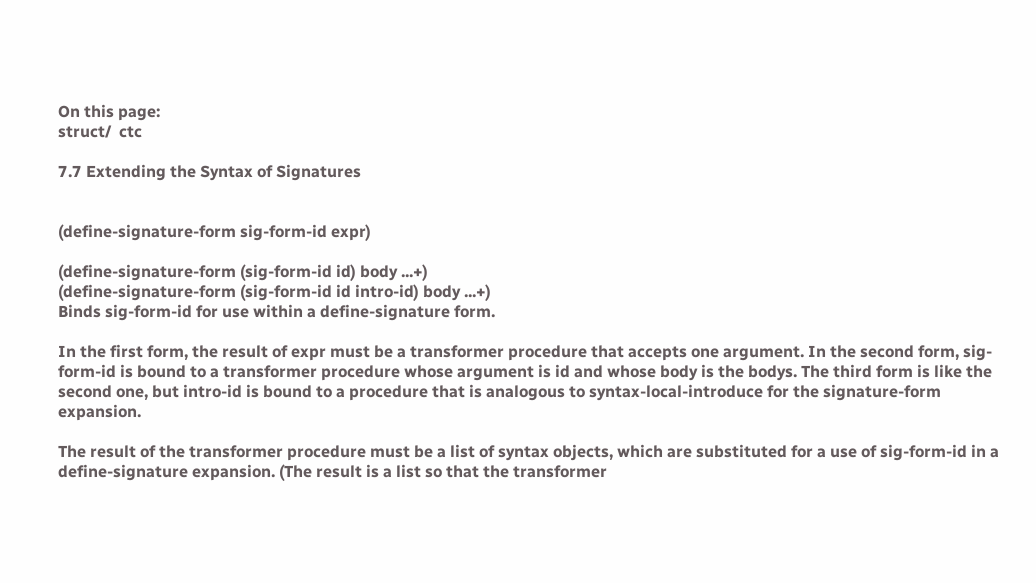On this page:
struct/  ctc

7.7 Extending the Syntax of Signatures


(define-signature-form sig-form-id expr)

(define-signature-form (sig-form-id id) body ...+)
(define-signature-form (sig-form-id id intro-id) body ...+)
Binds sig-form-id for use within a define-signature form.

In the first form, the result of expr must be a transformer procedure that accepts one argument. In the second form, sig-form-id is bound to a transformer procedure whose argument is id and whose body is the bodys. The third form is like the second one, but intro-id is bound to a procedure that is analogous to syntax-local-introduce for the signature-form expansion.

The result of the transformer procedure must be a list of syntax objects, which are substituted for a use of sig-form-id in a define-signature expansion. (The result is a list so that the transformer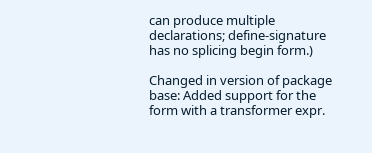can produce multiple declarations; define-signature has no splicing begin form.)

Changed in version of package base: Added support for the form with a transformer expr.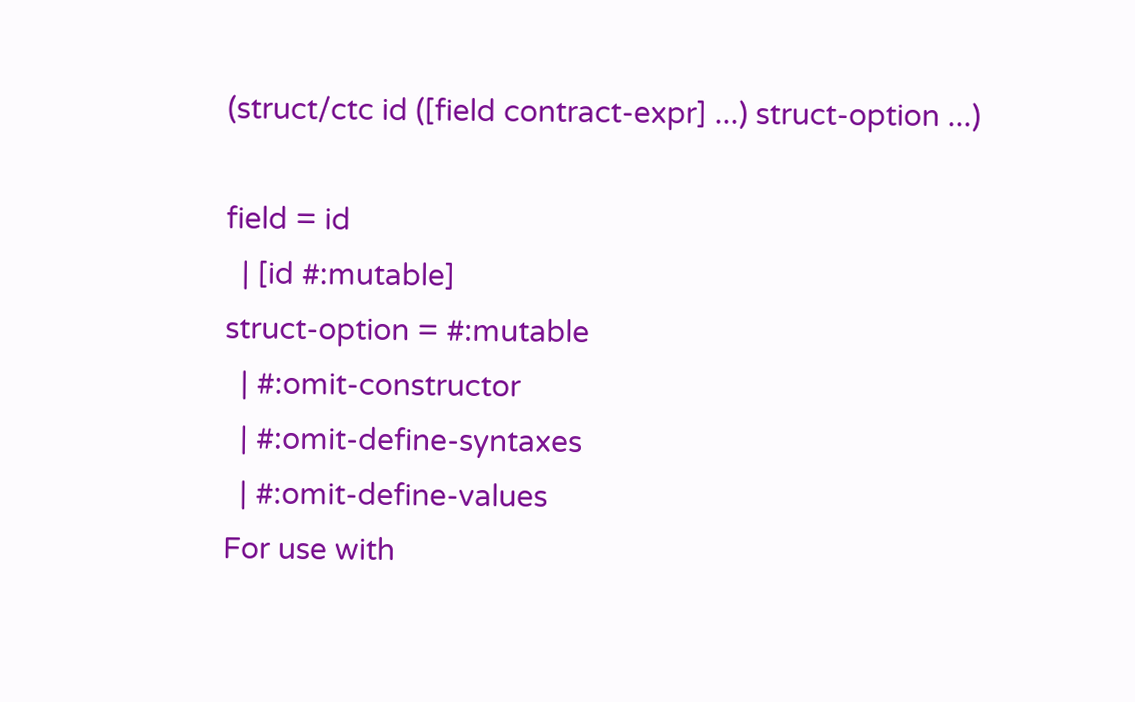(struct/ctc id ([field contract-expr] ...) struct-option ...)

field = id
  | [id #:mutable]
struct-option = #:mutable
  | #:omit-constructor
  | #:omit-define-syntaxes
  | #:omit-define-values
For use with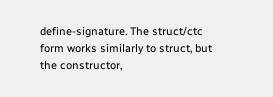define-signature. The struct/ctc form works similarly to struct, but the constructor,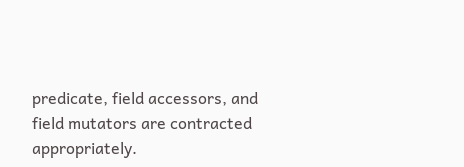predicate, field accessors, and field mutators are contracted appropriately.